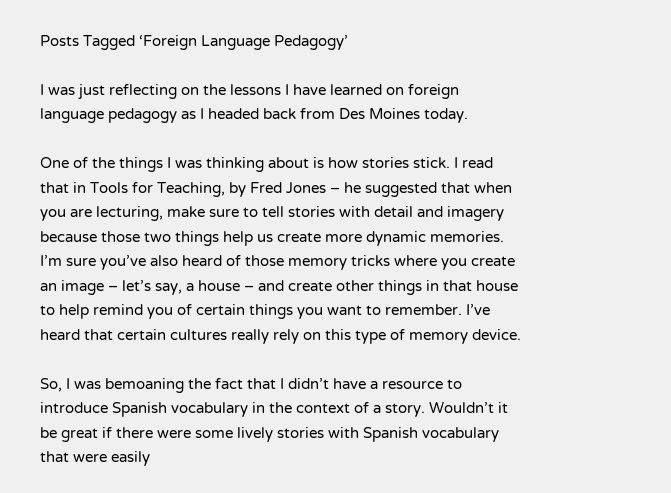Posts Tagged ‘Foreign Language Pedagogy’

I was just reflecting on the lessons I have learned on foreign language pedagogy as I headed back from Des Moines today.

One of the things I was thinking about is how stories stick. I read that in Tools for Teaching, by Fred Jones – he suggested that when you are lecturing, make sure to tell stories with detail and imagery because those two things help us create more dynamic memories. I’m sure you’ve also heard of those memory tricks where you create an image – let’s say, a house – and create other things in that house to help remind you of certain things you want to remember. I’ve heard that certain cultures really rely on this type of memory device.

So, I was bemoaning the fact that I didn’t have a resource to introduce Spanish vocabulary in the context of a story. Wouldn’t it be great if there were some lively stories with Spanish vocabulary that were easily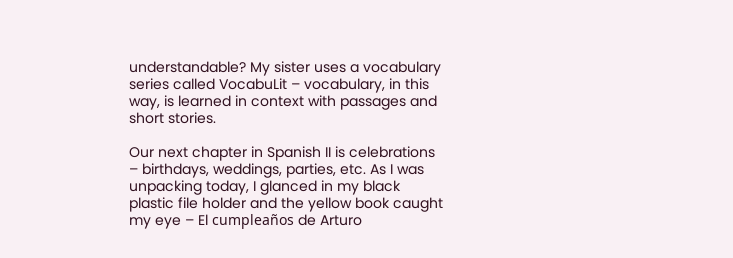understandable? My sister uses a vocabulary series called VocabuLit – vocabulary, in this way, is learned in context with passages and short stories.

Our next chapter in Spanish II is celebrations – birthdays, weddings, parties, etc. As I was unpacking today, I glanced in my black plastic file holder and the yellow book caught my eye – El cumpleaños de Arturo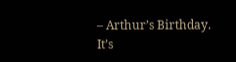– Arthur’s Birthday. It’s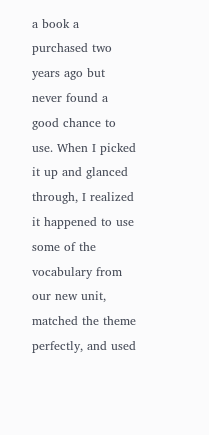a book a purchased two years ago but never found a good chance to use. When I picked it up and glanced through, I realized it happened to use some of the vocabulary from our new unit, matched the theme perfectly, and used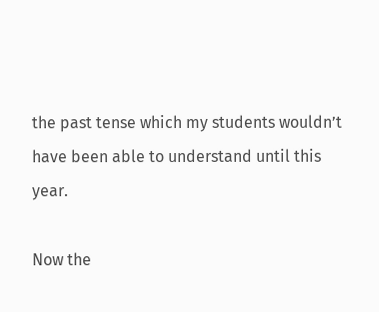the past tense which my students wouldn’t have been able to understand until this year.

Now the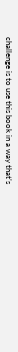challenge is to use this book in a way that’s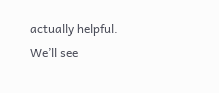actually helpful. We’ll see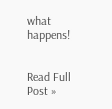what happens!


Read Full Post »